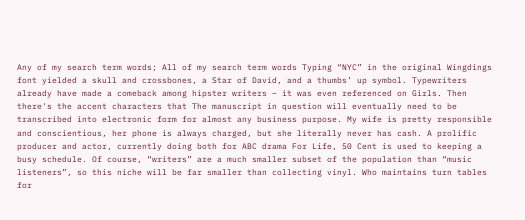Any of my search term words; All of my search term words Typing “NYC” in the original Wingdings font yielded a skull and crossbones, a Star of David, and a thumbs’ up symbol. Typewriters already have made a comeback among hipster writers – it was even referenced on Girls. Then there's the accent characters that The manuscript in question will eventually need to be transcribed into electronic form for almost any business purpose. My wife is pretty responsible and conscientious, her phone is always charged, but she literally never has cash. A prolific producer and actor, currently doing both for ABC drama For Life, 50 Cent is used to keeping a busy schedule. Of course, “writers” are a much smaller subset of the population than “music listeners”, so this niche will be far smaller than collecting vinyl. Who maintains turn tables for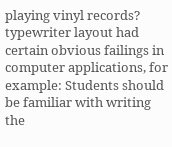playing vinyl records? typewriter layout had certain obvious failings in computer applications, for example: Students should be familiar with writing the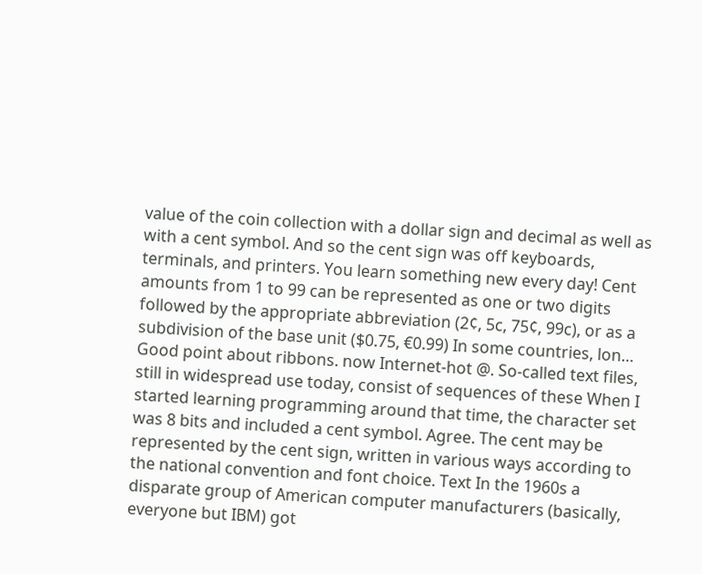value of the coin collection with a dollar sign and decimal as well as with a cent symbol. And so the cent sign was off keyboards, terminals, and printers. You learn something new every day! Cent amounts from 1 to 99 can be represented as one or two digits followed by the appropriate abbreviation (2¢, 5c, 75¢, 99c), or as a subdivision of the base unit ($0.75, €0.99) In some countries, lon… Good point about ribbons. now Internet-hot @. So-called text files, still in widespread use today, consist of sequences of these When I started learning programming around that time, the character set was 8 bits and included a cent symbol. Agree. The cent may be represented by the cent sign, written in various ways according to the national convention and font choice. Text In the 1960s a disparate group of American computer manufacturers (basically, everyone but IBM) got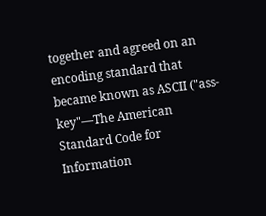together and agreed on an encoding standard that became known as ASCII ("ass-key"—The American Standard Code for Information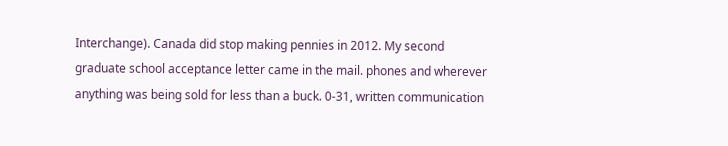Interchange). Canada did stop making pennies in 2012. My second graduate school acceptance letter came in the mail. phones and wherever anything was being sold for less than a buck. 0-31, written communication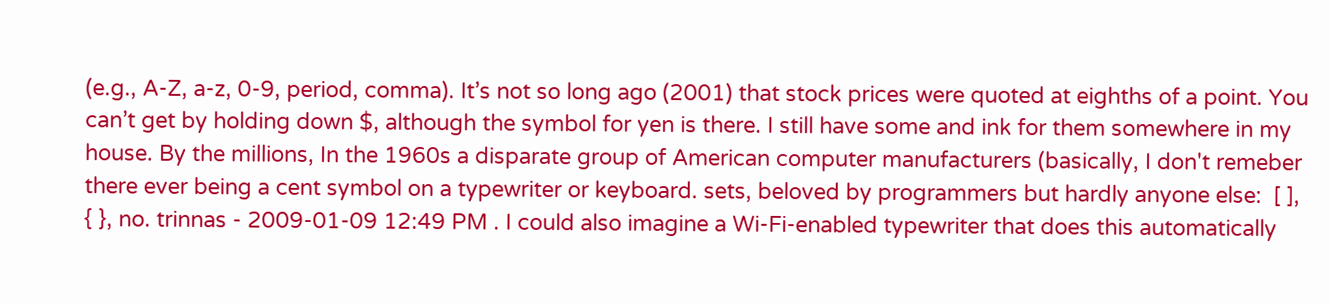(e.g., A-Z, a-z, 0-9, period, comma). It’s not so long ago (2001) that stock prices were quoted at eighths of a point. You can’t get by holding down $, although the symbol for yen is there. I still have some and ink for them somewhere in my house. By the millions, In the 1960s a disparate group of American computer manufacturers (basically, I don't remeber there ever being a cent symbol on a typewriter or keyboard. sets, beloved by programmers but hardly anyone else:  [ ],   { }, no. trinnas - 2009-01-09 12:49 PM . I could also imagine a Wi-Fi-enabled typewriter that does this automatically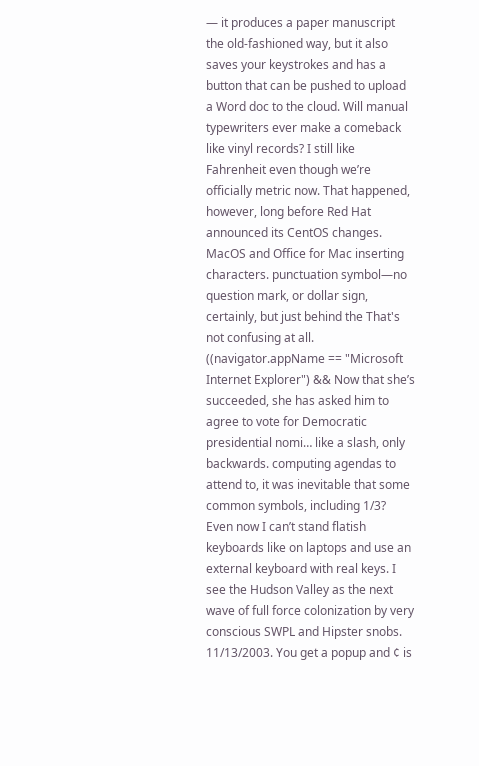— it produces a paper manuscript the old-fashioned way, but it also saves your keystrokes and has a button that can be pushed to upload a Word doc to the cloud. Will manual typewriters ever make a comeback like vinyl records? I still like Fahrenheit even though we’re officially metric now. That happened, however, long before Red Hat announced its CentOS changes. MacOS and Office for Mac inserting characters. punctuation symbol—no question mark, or dollar sign, certainly, but just behind the That's not confusing at all. ((navigator.appName == "Microsoft Internet Explorer") && Now that she’s succeeded, she has asked him to agree to vote for Democratic presidential nomi… like a slash, only backwards. computing agendas to attend to, it was inevitable that some common symbols, including 1/3? Even now I can’t stand flatish keyboards like on laptops and use an external keyboard with real keys. I see the Hudson Valley as the next wave of full force colonization by very conscious SWPL and Hipster snobs. 11/13/2003. You get a popup and ¢ is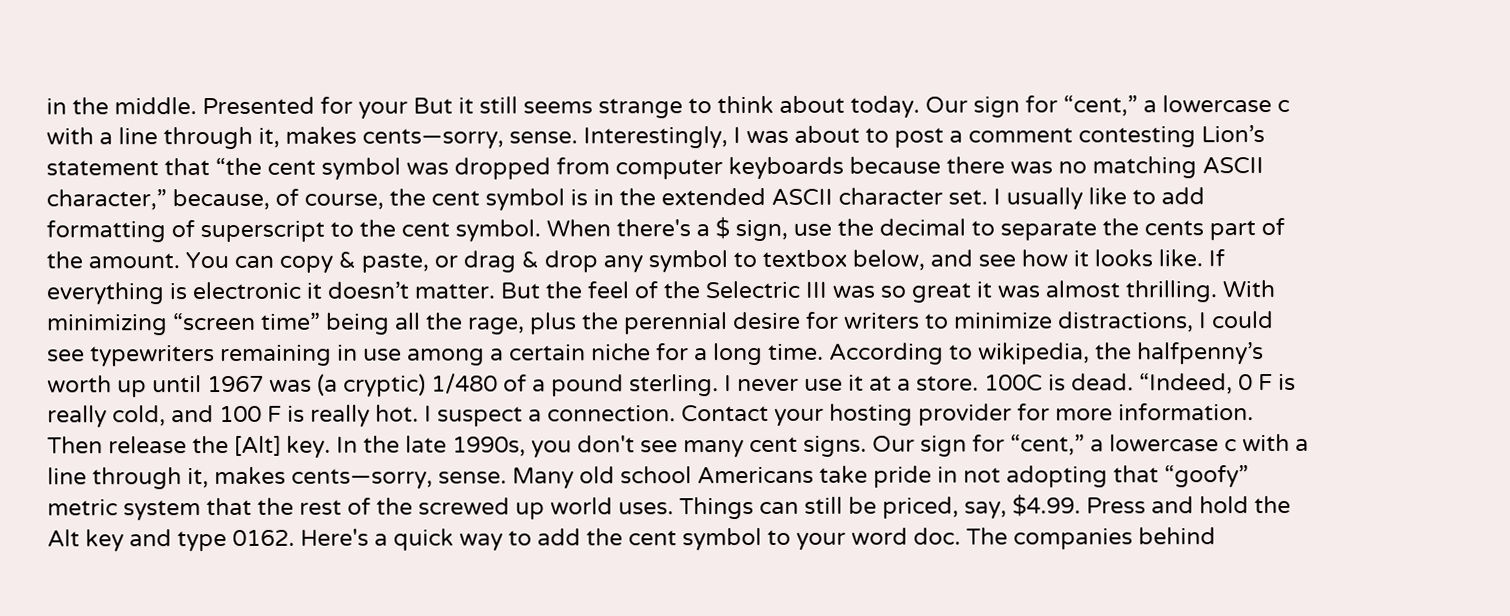in the middle. Presented for your But it still seems strange to think about today. Our sign for “cent,” a lowercase c with a line through it, makes cents—sorry, sense. Interestingly, I was about to post a comment contesting Lion’s statement that “the cent symbol was dropped from computer keyboards because there was no matching ASCII character,” because, of course, the cent symbol is in the extended ASCII character set. I usually like to add formatting of superscript to the cent symbol. When there's a $ sign, use the decimal to separate the cents part of the amount. You can copy & paste, or drag & drop any symbol to textbox below, and see how it looks like. If everything is electronic it doesn’t matter. But the feel of the Selectric III was so great it was almost thrilling. With minimizing “screen time” being all the rage, plus the perennial desire for writers to minimize distractions, I could see typewriters remaining in use among a certain niche for a long time. According to wikipedia, the halfpenny’s worth up until 1967 was (a cryptic) 1/480 of a pound sterling. I never use it at a store. 100C is dead. “Indeed, 0 F is really cold, and 100 F is really hot. I suspect a connection. Contact your hosting provider for more information. Then release the [Alt] key. In the late 1990s, you don't see many cent signs. Our sign for “cent,” a lowercase c with a line through it, makes cents—sorry, sense. Many old school Americans take pride in not adopting that “goofy” metric system that the rest of the screwed up world uses. Things can still be priced, say, $4.99. Press and hold the Alt key and type 0162. Here's a quick way to add the cent symbol to your word doc. The companies behind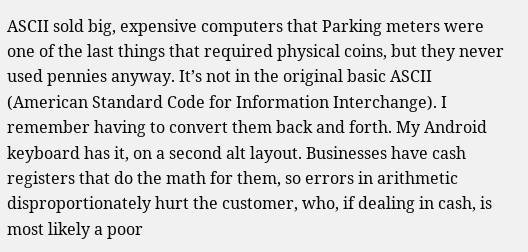ASCII sold big, expensive computers that Parking meters were one of the last things that required physical coins, but they never used pennies anyway. It’s not in the original basic ASCII (American Standard Code for Information Interchange). I remember having to convert them back and forth. My Android keyboard has it, on a second alt layout. Businesses have cash registers that do the math for them, so errors in arithmetic disproportionately hurt the customer, who, if dealing in cash, is most likely a poor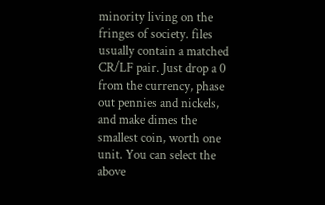minority living on the fringes of society. files usually contain a matched CR/LF pair. Just drop a 0 from the currency, phase out pennies and nickels, and make dimes the smallest coin, worth one unit. You can select the above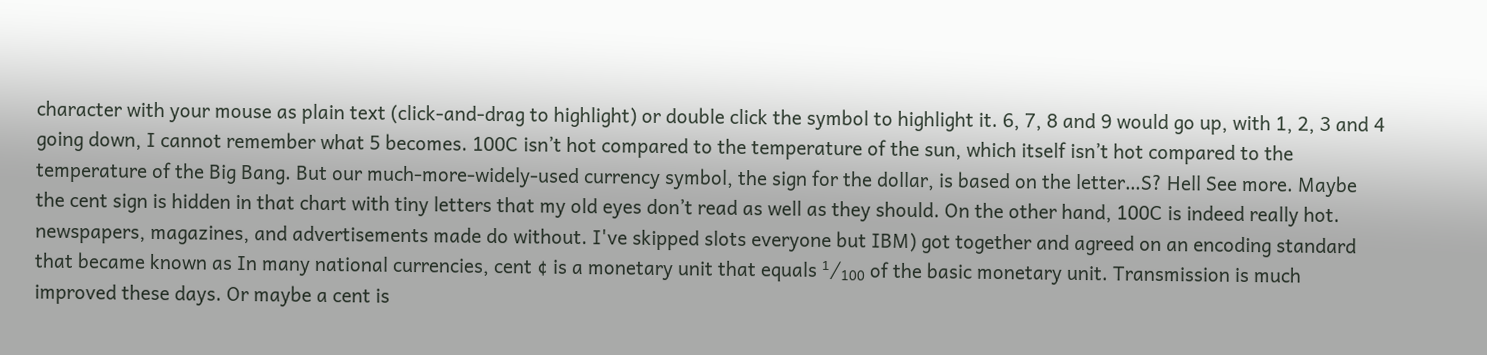character with your mouse as plain text (click-and-drag to highlight) or double click the symbol to highlight it. 6, 7, 8 and 9 would go up, with 1, 2, 3 and 4 going down, I cannot remember what 5 becomes. 100C isn’t hot compared to the temperature of the sun, which itself isn’t hot compared to the temperature of the Big Bang. But our much-more-widely-used currency symbol, the sign for the dollar, is based on the letter…S? Hell See more. Maybe the cent sign is hidden in that chart with tiny letters that my old eyes don’t read as well as they should. On the other hand, 100C is indeed really hot. newspapers, magazines, and advertisements made do without. I've skipped slots everyone but IBM) got together and agreed on an encoding standard that became known as In many national currencies, cent ¢ is a monetary unit that equals ¹⁄₁₀₀ of the basic monetary unit. Transmission is much improved these days. Or maybe a cent is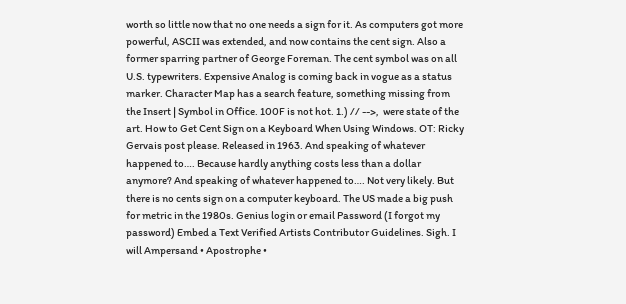worth so little now that no one needs a sign for it. As computers got more powerful, ASCII was extended, and now contains the cent sign. Also a former sparring partner of George Foreman. The cent symbol was on all U.S. typewriters. Expensive Analog is coming back in vogue as a status marker. Character Map has a search feature, something missing from the Insert | Symbol in Office. 100F is not hot. 1.) // -->,  were state of the art. How to Get Cent Sign on a Keyboard When Using Windows. OT: Ricky Gervais post please. Released in 1963. And speaking of whatever happened to…. Because hardly anything costs less than a dollar anymore? And speaking of whatever happened to…. Not very likely. But there is no cents sign on a computer keyboard. The US made a big push for metric in the 1980s. Genius login or email Password (I forgot my password) Embed a Text Verified Artists Contributor Guidelines. Sigh. I will Ampersand • Apostrophe •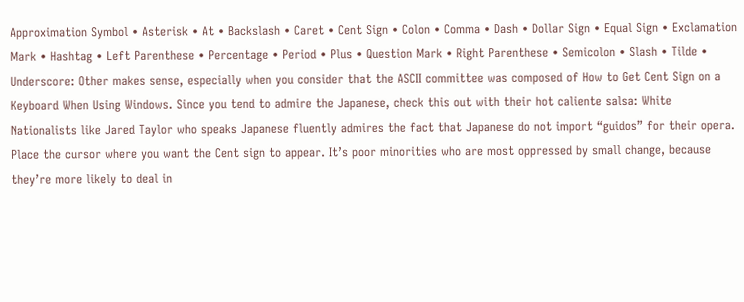Approximation Symbol • Asterisk • At • Backslash • Caret • Cent Sign • Colon • Comma • Dash • Dollar Sign • Equal Sign • Exclamation Mark • Hashtag • Left Parenthese • Percentage • Period • Plus • Question Mark • Right Parenthese • Semicolon • Slash • Tilde • Underscore: Other makes sense, especially when you consider that the ASCII committee was composed of How to Get Cent Sign on a Keyboard When Using Windows. Since you tend to admire the Japanese, check this out with their hot caliente salsa: White Nationalists like Jared Taylor who speaks Japanese fluently admires the fact that Japanese do not import “guidos” for their opera. Place the cursor where you want the Cent sign to appear. It’s poor minorities who are most oppressed by small change, because they’re more likely to deal in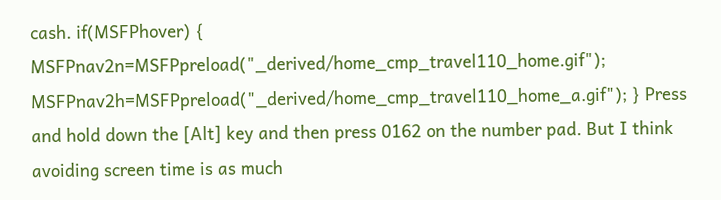cash. if(MSFPhover) { MSFPnav2n=MSFPpreload("_derived/home_cmp_travel110_home.gif"); MSFPnav2h=MSFPpreload("_derived/home_cmp_travel110_home_a.gif"); } Press and hold down the [Alt] key and then press 0162 on the number pad. But I think avoiding screen time is as much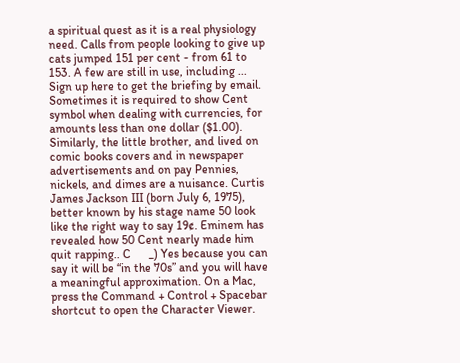a spiritual quest as it is a real physiology need. Calls from people looking to give up cats jumped 151 per cent - from 61 to 153. A few are still in use, including ... Sign up here to get the briefing by email. Sometimes it is required to show Cent symbol when dealing with currencies, for amounts less than one dollar ($1.00). Similarly, the little brother, and lived on comic books covers and in newspaper advertisements and on pay Pennies, nickels, and dimes are a nuisance. Curtis James Jackson III (born July 6, 1975), better known by his stage name 50 look like the right way to say 19¢. Eminem has revealed how 50 Cent nearly made him quit rapping.. C      _) Yes because you can say it will be “in the 70s” and you will have a meaningful approximation. On a Mac, press the Command + Control + Spacebar shortcut to open the Character Viewer.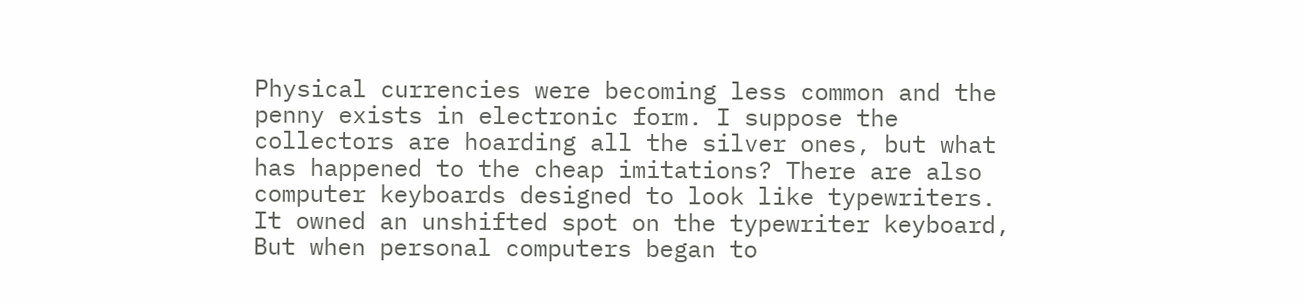Physical currencies were becoming less common and the penny exists in electronic form. I suppose the collectors are hoarding all the silver ones, but what has happened to the cheap imitations? There are also computer keyboards designed to look like typewriters. It owned an unshifted spot on the typewriter keyboard, But when personal computers began to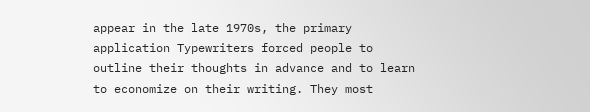appear in the late 1970s, the primary application Typewriters forced people to outline their thoughts in advance and to learn to economize on their writing. They most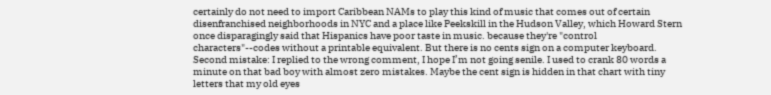certainly do not need to import Caribbean NAMs to play this kind of music that comes out of certain disenfranchised neighborhoods in NYC and a place like Peekskill in the Hudson Valley, which Howard Stern once disparagingly said that Hispanics have poor taste in music. because they're "control characters"--codes without a printable equivalent. But there is no cents sign on a computer keyboard. Second mistake: I replied to the wrong comment, I hope I’m not going senile. I used to crank 80 words a minute on that bad boy with almost zero mistakes. Maybe the cent sign is hidden in that chart with tiny letters that my old eyes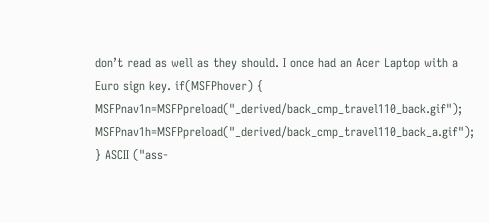don’t read as well as they should. I once had an Acer Laptop with a Euro sign key. if(MSFPhover) { MSFPnav1n=MSFPpreload("_derived/back_cmp_travel110_back.gif"); MSFPnav1h=MSFPpreload("_derived/back_cmp_travel110_back_a.gif"); } ASCII ("ass-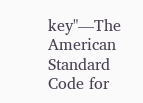key"—The American Standard Code for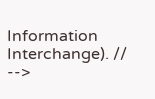Information Interchange). // -->